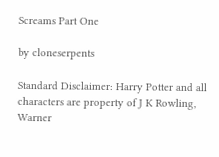Screams Part One

by cloneserpents

Standard Disclaimer: Harry Potter and all characters are property of J K Rowling, Warner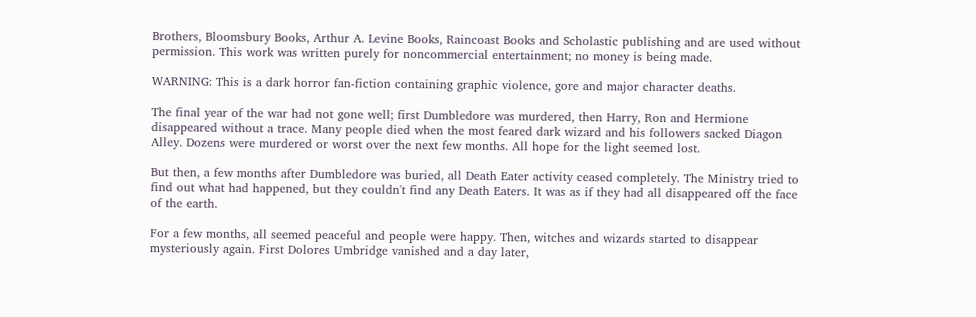Brothers, Bloomsbury Books, Arthur A. Levine Books, Raincoast Books and Scholastic publishing and are used without permission. This work was written purely for noncommercial entertainment; no money is being made.

WARNING: This is a dark horror fan-fiction containing graphic violence, gore and major character deaths.

The final year of the war had not gone well; first Dumbledore was murdered, then Harry, Ron and Hermione disappeared without a trace. Many people died when the most feared dark wizard and his followers sacked Diagon Alley. Dozens were murdered or worst over the next few months. All hope for the light seemed lost.

But then, a few months after Dumbledore was buried, all Death Eater activity ceased completely. The Ministry tried to find out what had happened, but they couldn't find any Death Eaters. It was as if they had all disappeared off the face of the earth.

For a few months, all seemed peaceful and people were happy. Then, witches and wizards started to disappear mysteriously again. First Dolores Umbridge vanished and a day later,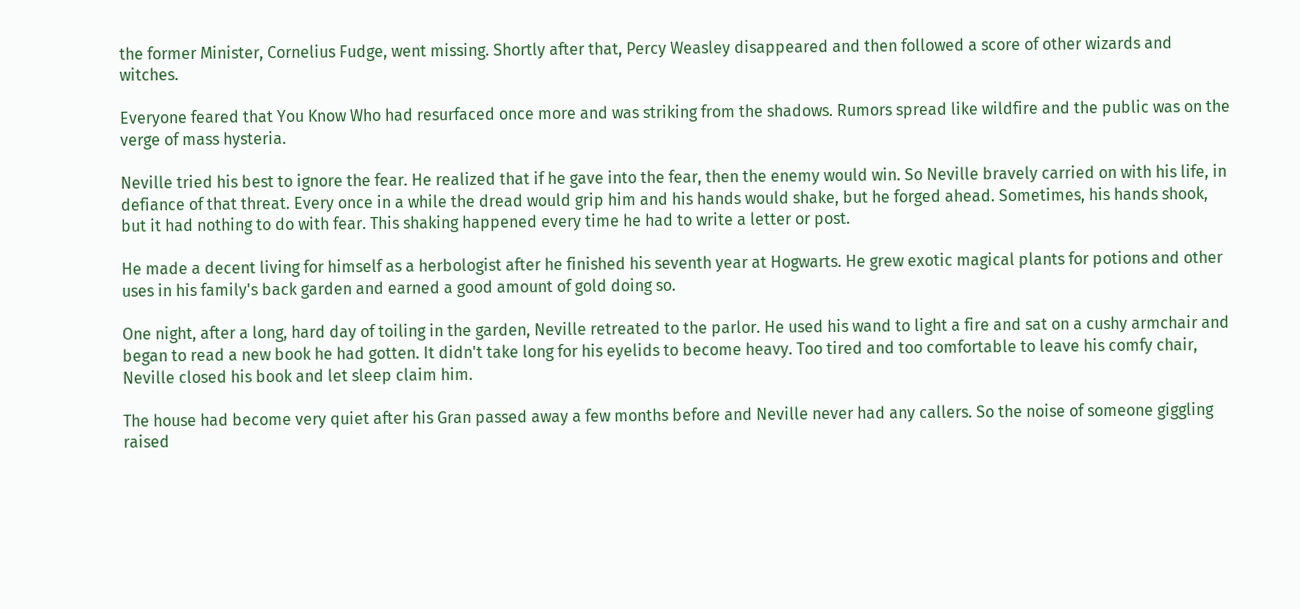the former Minister, Cornelius Fudge, went missing. Shortly after that, Percy Weasley disappeared and then followed a score of other wizards and witches.

Everyone feared that You Know Who had resurfaced once more and was striking from the shadows. Rumors spread like wildfire and the public was on the verge of mass hysteria.

Neville tried his best to ignore the fear. He realized that if he gave into the fear, then the enemy would win. So Neville bravely carried on with his life, in defiance of that threat. Every once in a while the dread would grip him and his hands would shake, but he forged ahead. Sometimes, his hands shook, but it had nothing to do with fear. This shaking happened every time he had to write a letter or post.

He made a decent living for himself as a herbologist after he finished his seventh year at Hogwarts. He grew exotic magical plants for potions and other uses in his family's back garden and earned a good amount of gold doing so.

One night, after a long, hard day of toiling in the garden, Neville retreated to the parlor. He used his wand to light a fire and sat on a cushy armchair and began to read a new book he had gotten. It didn't take long for his eyelids to become heavy. Too tired and too comfortable to leave his comfy chair, Neville closed his book and let sleep claim him.

The house had become very quiet after his Gran passed away a few months before and Neville never had any callers. So the noise of someone giggling raised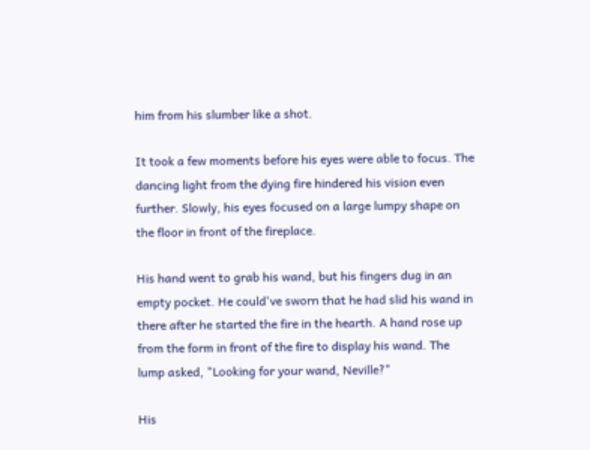him from his slumber like a shot.

It took a few moments before his eyes were able to focus. The dancing light from the dying fire hindered his vision even further. Slowly, his eyes focused on a large lumpy shape on the floor in front of the fireplace.

His hand went to grab his wand, but his fingers dug in an empty pocket. He could've sworn that he had slid his wand in there after he started the fire in the hearth. A hand rose up from the form in front of the fire to display his wand. The lump asked, "Looking for your wand, Neville?"

His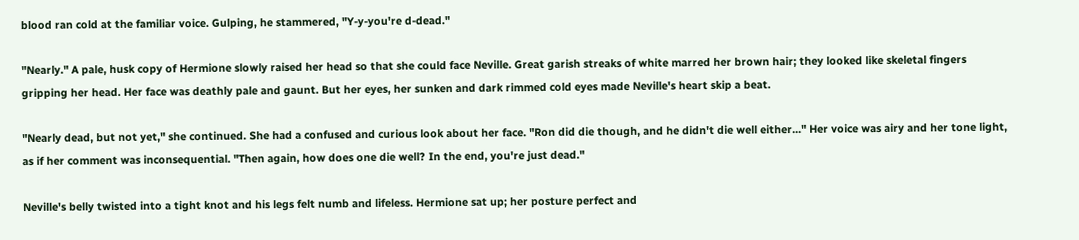blood ran cold at the familiar voice. Gulping, he stammered, "Y-y-you're d-dead."

"Nearly." A pale, husk copy of Hermione slowly raised her head so that she could face Neville. Great garish streaks of white marred her brown hair; they looked like skeletal fingers gripping her head. Her face was deathly pale and gaunt. But her eyes, her sunken and dark rimmed cold eyes made Neville's heart skip a beat.

"Nearly dead, but not yet," she continued. She had a confused and curious look about her face. "Ron did die though, and he didn't die well either..." Her voice was airy and her tone light, as if her comment was inconsequential. "Then again, how does one die well? In the end, you're just dead."

Neville's belly twisted into a tight knot and his legs felt numb and lifeless. Hermione sat up; her posture perfect and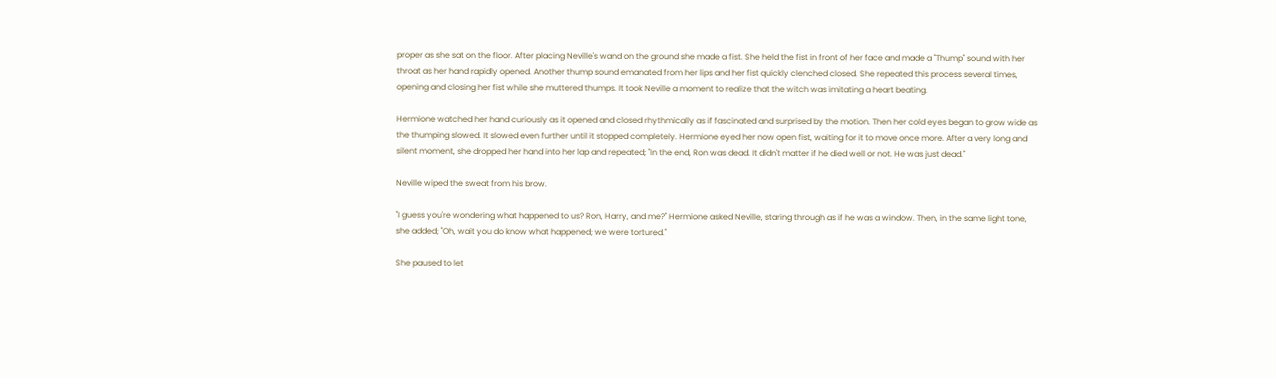proper as she sat on the floor. After placing Neville's wand on the ground she made a fist. She held the fist in front of her face and made a "Thump" sound with her throat as her hand rapidly opened. Another thump sound emanated from her lips and her fist quickly clenched closed. She repeated this process several times, opening and closing her fist while she muttered thumps. It took Neville a moment to realize that the witch was imitating a heart beating.

Hermione watched her hand curiously as it opened and closed rhythmically as if fascinated and surprised by the motion. Then her cold eyes began to grow wide as the thumping slowed. It slowed even further until it stopped completely. Hermione eyed her now open fist, waiting for it to move once more. After a very long and silent moment, she dropped her hand into her lap and repeated; "In the end, Ron was dead. It didn't matter if he died well or not. He was just dead."

Neville wiped the sweat from his brow.

"I guess you're wondering what happened to us? Ron, Harry, and me?" Hermione asked Neville, staring through as if he was a window. Then, in the same light tone, she added; "Oh, wait you do know what happened; we were tortured."

She paused to let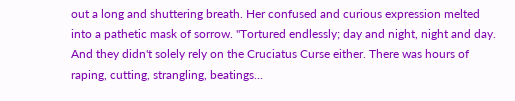out a long and shuttering breath. Her confused and curious expression melted into a pathetic mask of sorrow. "Tortured endlessly; day and night, night and day. And they didn't solely rely on the Cruciatus Curse either. There was hours of raping, cutting, strangling, beatings...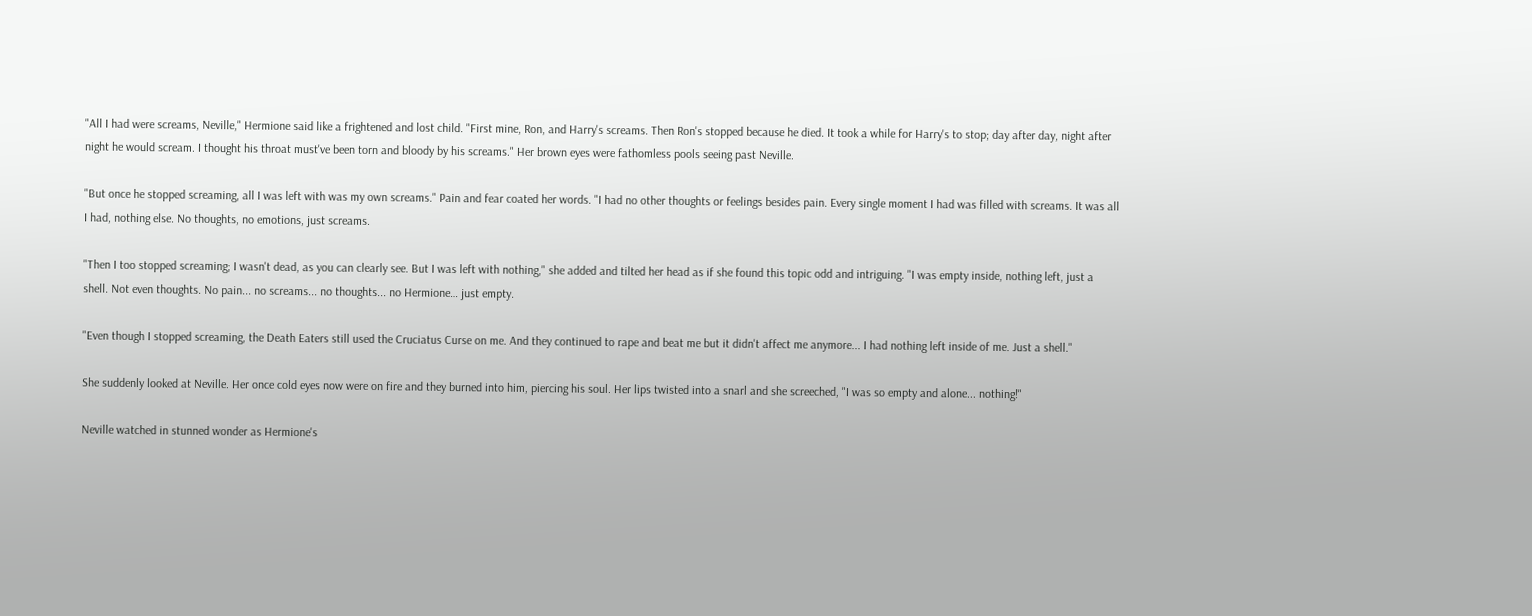"All I had were screams, Neville," Hermione said like a frightened and lost child. "First mine, Ron, and Harry's screams. Then Ron's stopped because he died. It took a while for Harry's to stop; day after day, night after night he would scream. I thought his throat must've been torn and bloody by his screams." Her brown eyes were fathomless pools seeing past Neville.

"But once he stopped screaming, all I was left with was my own screams." Pain and fear coated her words. "I had no other thoughts or feelings besides pain. Every single moment I had was filled with screams. It was all I had, nothing else. No thoughts, no emotions, just screams.

"Then I too stopped screaming; I wasn't dead, as you can clearly see. But I was left with nothing," she added and tilted her head as if she found this topic odd and intriguing. "I was empty inside, nothing left, just a shell. Not even thoughts. No pain... no screams... no thoughts... no Hermione… just empty.

"Even though I stopped screaming, the Death Eaters still used the Cruciatus Curse on me. And they continued to rape and beat me but it didn't affect me anymore... I had nothing left inside of me. Just a shell."

She suddenly looked at Neville. Her once cold eyes now were on fire and they burned into him, piercing his soul. Her lips twisted into a snarl and she screeched, "I was so empty and alone... nothing!"

Neville watched in stunned wonder as Hermione's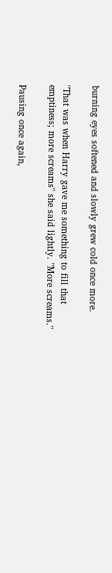burning eyes softened and slowly grew cold once more.

"That was when Harry gave me something to fill that emptiness; more screams" she said lightly. "More screams."

Pausing once again,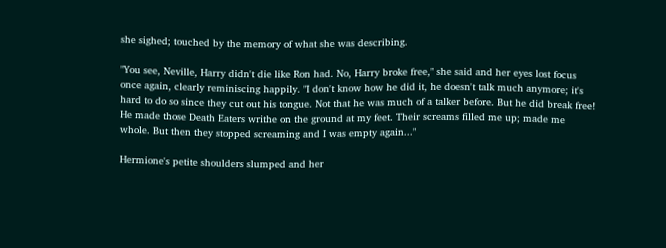she sighed; touched by the memory of what she was describing.

"You see, Neville, Harry didn't die like Ron had. No, Harry broke free," she said and her eyes lost focus once again, clearly reminiscing happily. "I don't know how he did it, he doesn't talk much anymore; it's hard to do so since they cut out his tongue. Not that he was much of a talker before. But he did break free! He made those Death Eaters writhe on the ground at my feet. Their screams filled me up; made me whole. But then they stopped screaming and I was empty again..."

Hermione's petite shoulders slumped and her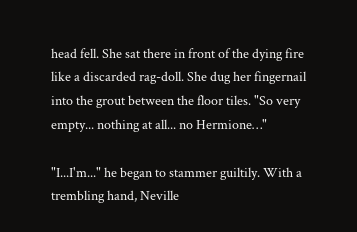head fell. She sat there in front of the dying fire like a discarded rag-doll. She dug her fingernail into the grout between the floor tiles. "So very empty... nothing at all... no Hermione…"

"I...I'm..." he began to stammer guiltily. With a trembling hand, Neville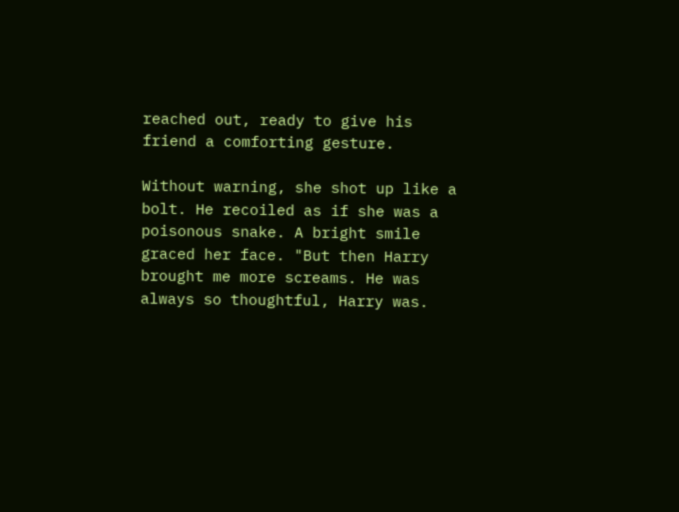reached out, ready to give his friend a comforting gesture.

Without warning, she shot up like a bolt. He recoiled as if she was a poisonous snake. A bright smile graced her face. "But then Harry brought me more screams. He was always so thoughtful, Harry was.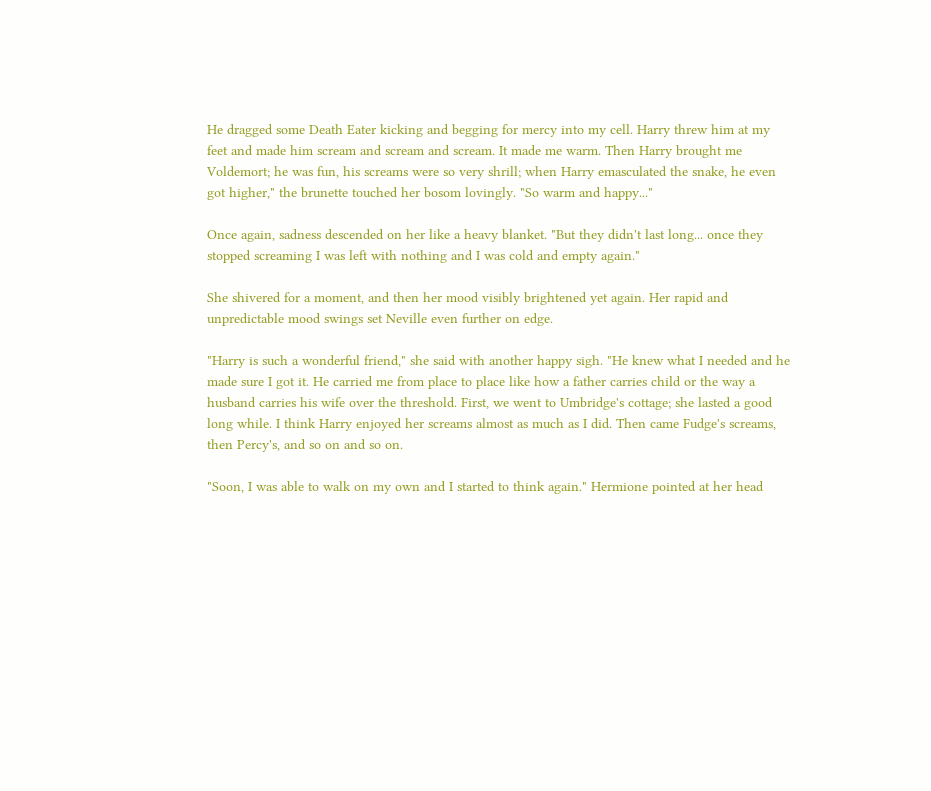He dragged some Death Eater kicking and begging for mercy into my cell. Harry threw him at my feet and made him scream and scream and scream. It made me warm. Then Harry brought me Voldemort; he was fun, his screams were so very shrill; when Harry emasculated the snake, he even got higher," the brunette touched her bosom lovingly. "So warm and happy..."

Once again, sadness descended on her like a heavy blanket. "But they didn't last long... once they stopped screaming I was left with nothing and I was cold and empty again."

She shivered for a moment, and then her mood visibly brightened yet again. Her rapid and unpredictable mood swings set Neville even further on edge.

"Harry is such a wonderful friend," she said with another happy sigh. "He knew what I needed and he made sure I got it. He carried me from place to place like how a father carries child or the way a husband carries his wife over the threshold. First, we went to Umbridge's cottage; she lasted a good long while. I think Harry enjoyed her screams almost as much as I did. Then came Fudge's screams, then Percy's, and so on and so on.

"Soon, I was able to walk on my own and I started to think again." Hermione pointed at her head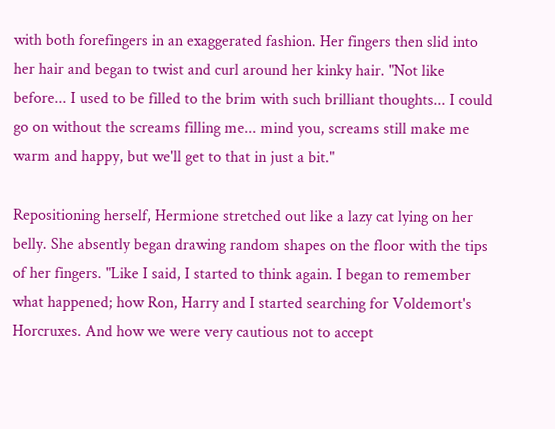with both forefingers in an exaggerated fashion. Her fingers then slid into her hair and began to twist and curl around her kinky hair. "Not like before... I used to be filled to the brim with such brilliant thoughts... I could go on without the screams filling me... mind you, screams still make me warm and happy, but we'll get to that in just a bit."

Repositioning herself, Hermione stretched out like a lazy cat lying on her belly. She absently began drawing random shapes on the floor with the tips of her fingers. "Like I said, I started to think again. I began to remember what happened; how Ron, Harry and I started searching for Voldemort's Horcruxes. And how we were very cautious not to accept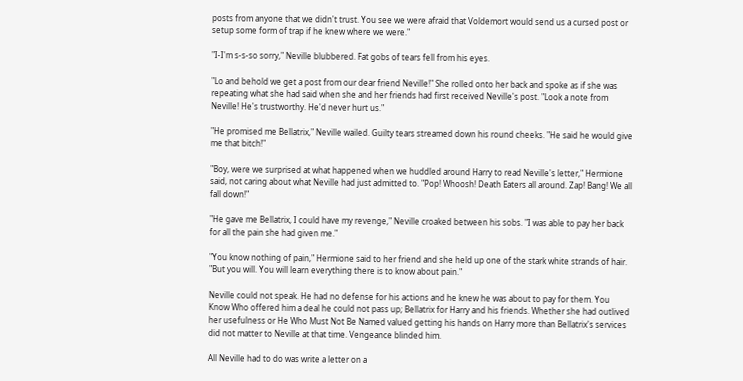posts from anyone that we didn't trust. You see we were afraid that Voldemort would send us a cursed post or setup some form of trap if he knew where we were."

"I-I'm s-s-so sorry," Neville blubbered. Fat gobs of tears fell from his eyes.

"Lo and behold we get a post from our dear friend Neville!" She rolled onto her back and spoke as if she was repeating what she had said when she and her friends had first received Neville's post. "Look a note from Neville! He's trustworthy. He'd never hurt us."

"He promised me Bellatrix," Neville wailed. Guilty tears streamed down his round cheeks. "He said he would give me that bitch!"

"Boy, were we surprised at what happened when we huddled around Harry to read Neville's letter," Hermione said, not caring about what Neville had just admitted to. "Pop! Whoosh! Death Eaters all around. Zap! Bang! We all fall down!"

"He gave me Bellatrix, I could have my revenge," Neville croaked between his sobs. "I was able to pay her back for all the pain she had given me."

"You know nothing of pain," Hermione said to her friend and she held up one of the stark white strands of hair. "But you will. You will learn everything there is to know about pain."

Neville could not speak. He had no defense for his actions and he knew he was about to pay for them. You Know Who offered him a deal he could not pass up; Bellatrix for Harry and his friends. Whether she had outlived her usefulness or He Who Must Not Be Named valued getting his hands on Harry more than Bellatrix's services did not matter to Neville at that time. Vengeance blinded him.

All Neville had to do was write a letter on a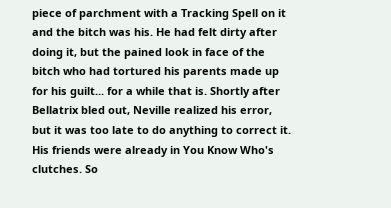piece of parchment with a Tracking Spell on it and the bitch was his. He had felt dirty after doing it, but the pained look in face of the bitch who had tortured his parents made up for his guilt... for a while that is. Shortly after Bellatrix bled out, Neville realized his error, but it was too late to do anything to correct it. His friends were already in You Know Who's clutches. So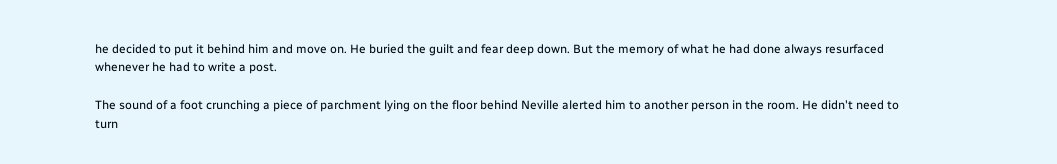he decided to put it behind him and move on. He buried the guilt and fear deep down. But the memory of what he had done always resurfaced whenever he had to write a post.

The sound of a foot crunching a piece of parchment lying on the floor behind Neville alerted him to another person in the room. He didn't need to turn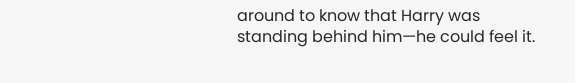around to know that Harry was standing behind him—he could feel it.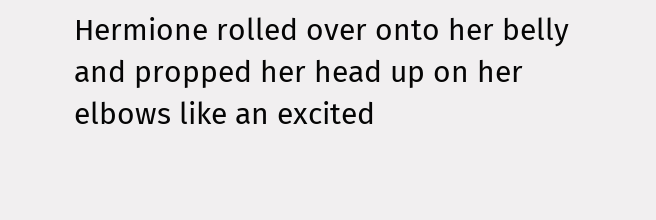Hermione rolled over onto her belly and propped her head up on her elbows like an excited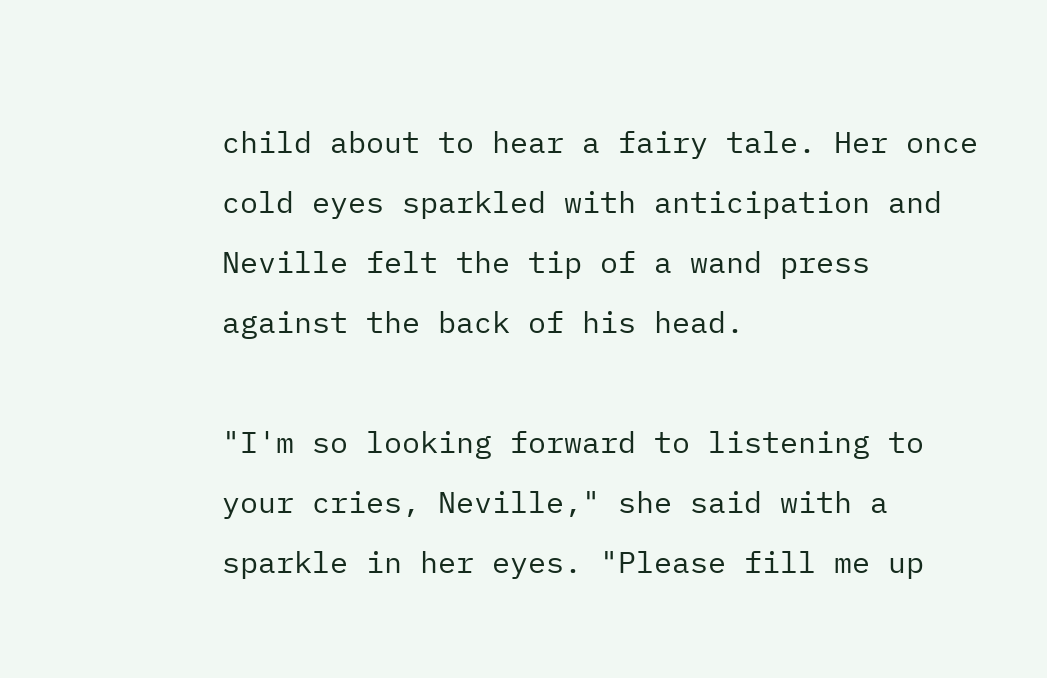child about to hear a fairy tale. Her once cold eyes sparkled with anticipation and Neville felt the tip of a wand press against the back of his head.

"I'm so looking forward to listening to your cries, Neville," she said with a sparkle in her eyes. "Please fill me up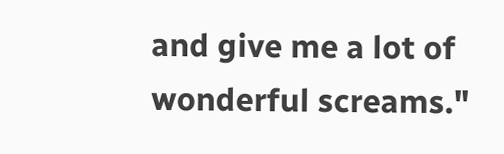and give me a lot of wonderful screams."